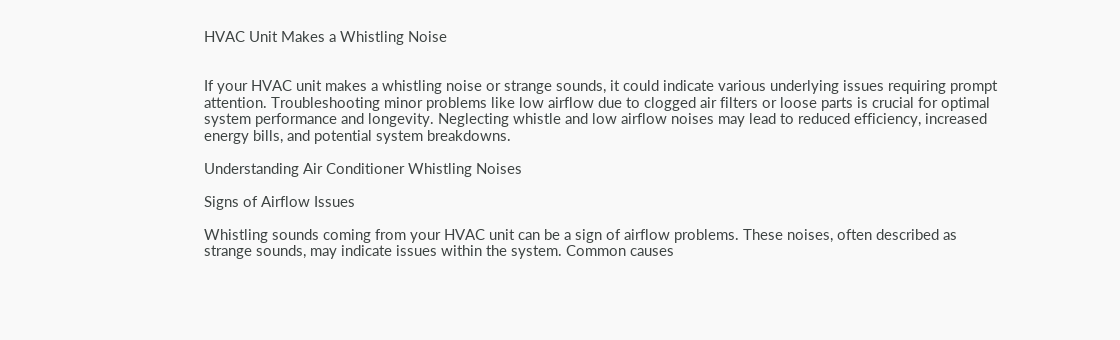HVAC Unit Makes a Whistling Noise


If your HVAC unit makes a whistling noise or strange sounds, it could indicate various underlying issues requiring prompt attention. Troubleshooting minor problems like low airflow due to clogged air filters or loose parts is crucial for optimal system performance and longevity. Neglecting whistle and low airflow noises may lead to reduced efficiency, increased energy bills, and potential system breakdowns.

Understanding Air Conditioner Whistling Noises

Signs of Airflow Issues

Whistling sounds coming from your HVAC unit can be a sign of airflow problems. These noises, often described as strange sounds, may indicate issues within the system. Common causes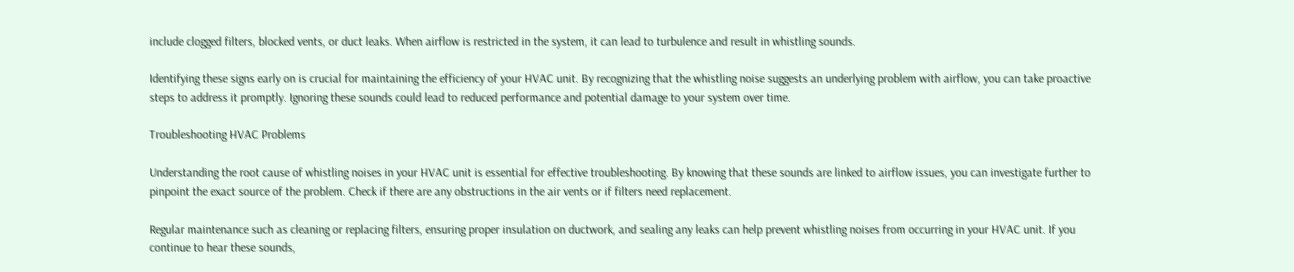include clogged filters, blocked vents, or duct leaks. When airflow is restricted in the system, it can lead to turbulence and result in whistling sounds.

Identifying these signs early on is crucial for maintaining the efficiency of your HVAC unit. By recognizing that the whistling noise suggests an underlying problem with airflow, you can take proactive steps to address it promptly. Ignoring these sounds could lead to reduced performance and potential damage to your system over time.

Troubleshooting HVAC Problems

Understanding the root cause of whistling noises in your HVAC unit is essential for effective troubleshooting. By knowing that these sounds are linked to airflow issues, you can investigate further to pinpoint the exact source of the problem. Check if there are any obstructions in the air vents or if filters need replacement.

Regular maintenance such as cleaning or replacing filters, ensuring proper insulation on ductwork, and sealing any leaks can help prevent whistling noises from occurring in your HVAC unit. If you continue to hear these sounds,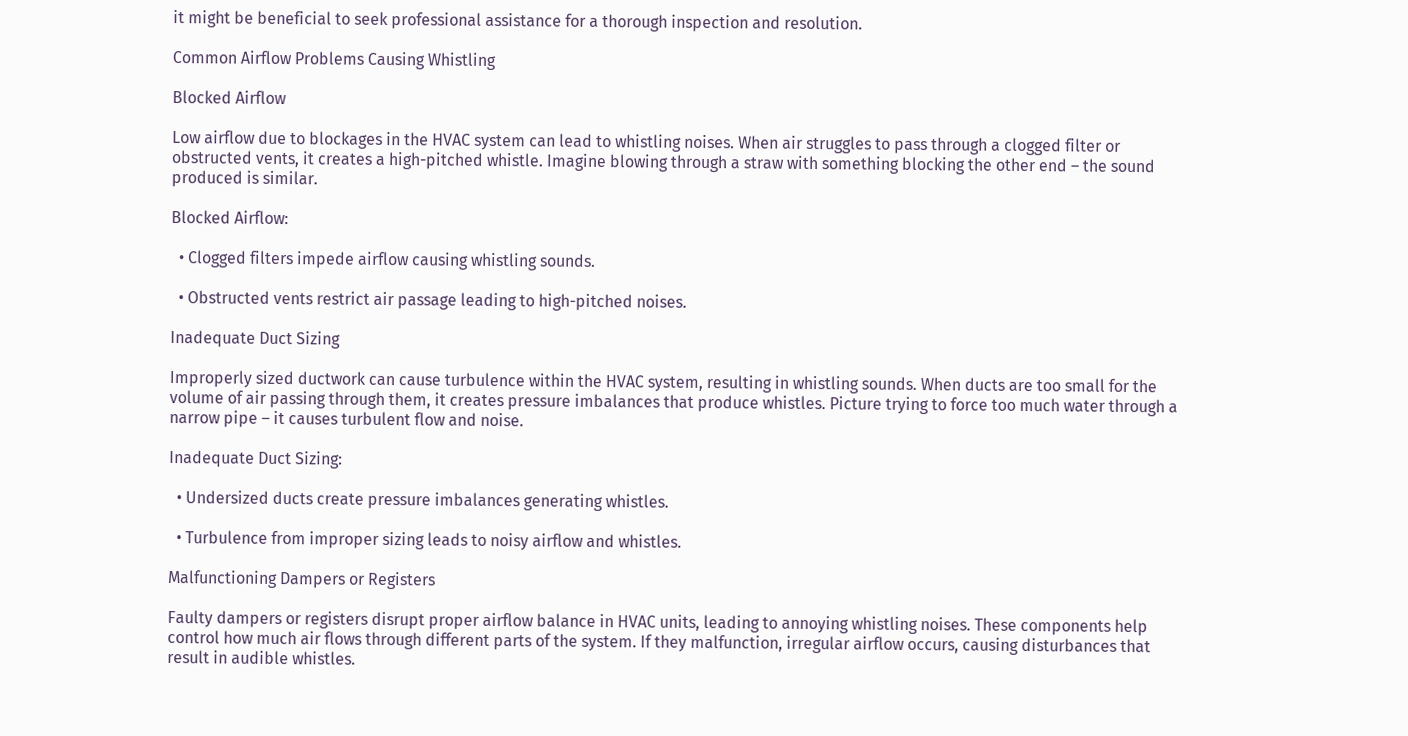it might be beneficial to seek professional assistance for a thorough inspection and resolution.

Common Airflow Problems Causing Whistling

Blocked Airflow

Low airflow due to blockages in the HVAC system can lead to whistling noises. When air struggles to pass through a clogged filter or obstructed vents, it creates a high-pitched whistle. Imagine blowing through a straw with something blocking the other end – the sound produced is similar.

Blocked Airflow:

  • Clogged filters impede airflow causing whistling sounds.

  • Obstructed vents restrict air passage leading to high-pitched noises.

Inadequate Duct Sizing

Improperly sized ductwork can cause turbulence within the HVAC system, resulting in whistling sounds. When ducts are too small for the volume of air passing through them, it creates pressure imbalances that produce whistles. Picture trying to force too much water through a narrow pipe – it causes turbulent flow and noise.

Inadequate Duct Sizing:

  • Undersized ducts create pressure imbalances generating whistles.

  • Turbulence from improper sizing leads to noisy airflow and whistles.

Malfunctioning Dampers or Registers

Faulty dampers or registers disrupt proper airflow balance in HVAC units, leading to annoying whistling noises. These components help control how much air flows through different parts of the system. If they malfunction, irregular airflow occurs, causing disturbances that result in audible whistles.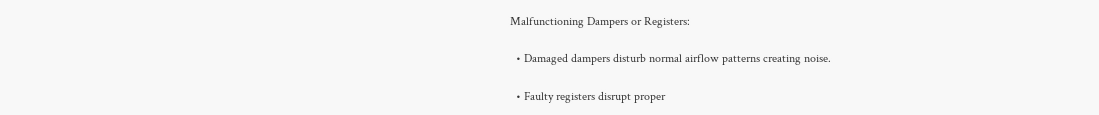Malfunctioning Dampers or Registers:

  • Damaged dampers disturb normal airflow patterns creating noise.

  • Faulty registers disrupt proper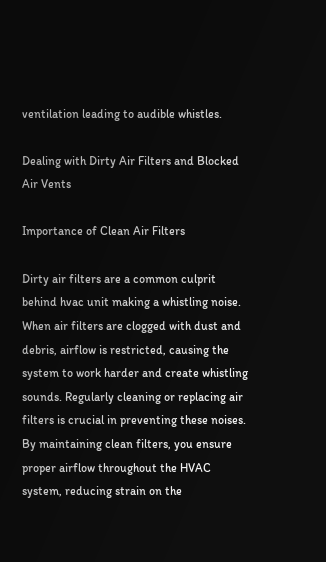ventilation leading to audible whistles.

Dealing with Dirty Air Filters and Blocked Air Vents

Importance of Clean Air Filters

Dirty air filters are a common culprit behind hvac unit making a whistling noise. When air filters are clogged with dust and debris, airflow is restricted, causing the system to work harder and create whistling sounds. Regularly cleaning or replacing air filters is crucial in preventing these noises. By maintaining clean filters, you ensure proper airflow throughout the HVAC system, reducing strain on the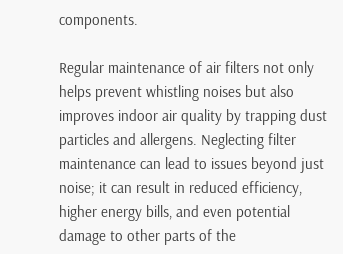components.

Regular maintenance of air filters not only helps prevent whistling noises but also improves indoor air quality by trapping dust particles and allergens. Neglecting filter maintenance can lead to issues beyond just noise; it can result in reduced efficiency, higher energy bills, and even potential damage to other parts of the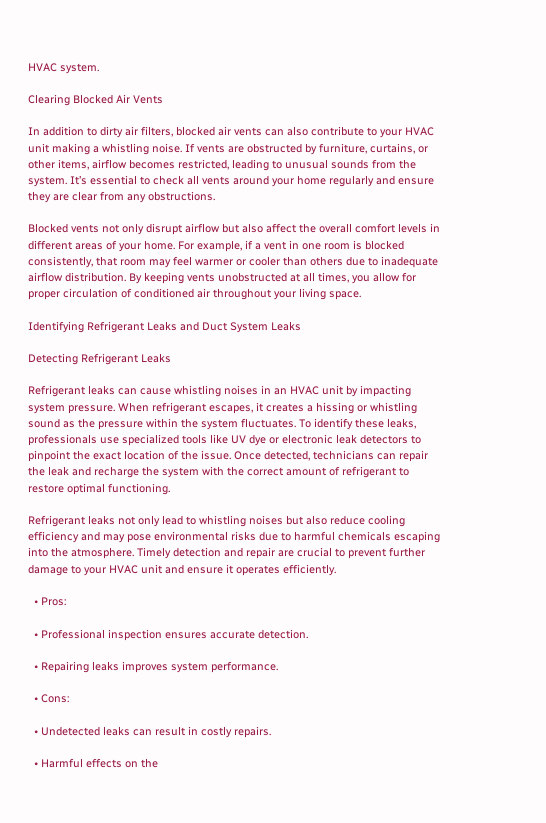HVAC system.

Clearing Blocked Air Vents

In addition to dirty air filters, blocked air vents can also contribute to your HVAC unit making a whistling noise. If vents are obstructed by furniture, curtains, or other items, airflow becomes restricted, leading to unusual sounds from the system. It’s essential to check all vents around your home regularly and ensure they are clear from any obstructions.

Blocked vents not only disrupt airflow but also affect the overall comfort levels in different areas of your home. For example, if a vent in one room is blocked consistently, that room may feel warmer or cooler than others due to inadequate airflow distribution. By keeping vents unobstructed at all times, you allow for proper circulation of conditioned air throughout your living space.

Identifying Refrigerant Leaks and Duct System Leaks

Detecting Refrigerant Leaks

Refrigerant leaks can cause whistling noises in an HVAC unit by impacting system pressure. When refrigerant escapes, it creates a hissing or whistling sound as the pressure within the system fluctuates. To identify these leaks, professionals use specialized tools like UV dye or electronic leak detectors to pinpoint the exact location of the issue. Once detected, technicians can repair the leak and recharge the system with the correct amount of refrigerant to restore optimal functioning.

Refrigerant leaks not only lead to whistling noises but also reduce cooling efficiency and may pose environmental risks due to harmful chemicals escaping into the atmosphere. Timely detection and repair are crucial to prevent further damage to your HVAC unit and ensure it operates efficiently.

  • Pros:

  • Professional inspection ensures accurate detection.

  • Repairing leaks improves system performance.

  • Cons:

  • Undetected leaks can result in costly repairs.

  • Harmful effects on the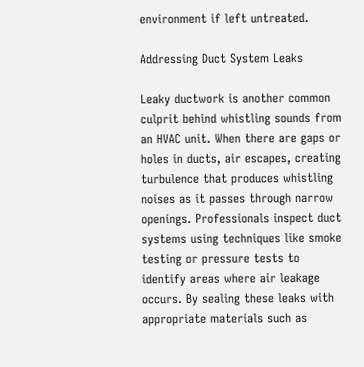environment if left untreated.

Addressing Duct System Leaks

Leaky ductwork is another common culprit behind whistling sounds from an HVAC unit. When there are gaps or holes in ducts, air escapes, creating turbulence that produces whistling noises as it passes through narrow openings. Professionals inspect duct systems using techniques like smoke testing or pressure tests to identify areas where air leakage occurs. By sealing these leaks with appropriate materials such as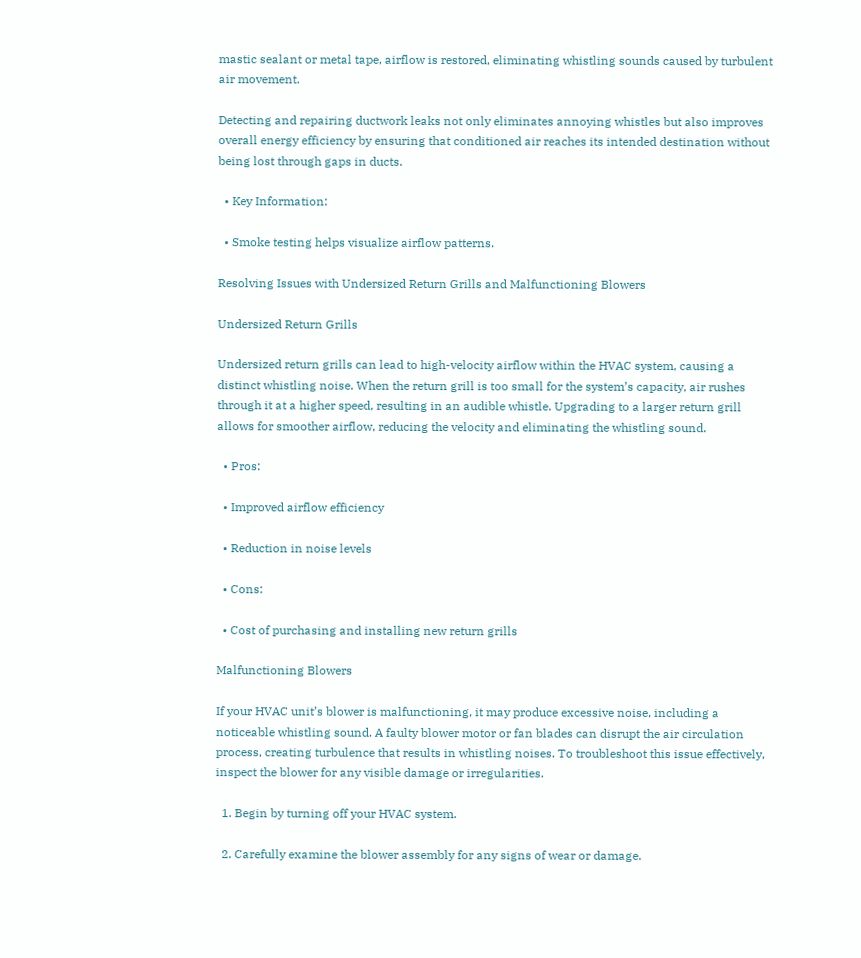mastic sealant or metal tape, airflow is restored, eliminating whistling sounds caused by turbulent air movement.

Detecting and repairing ductwork leaks not only eliminates annoying whistles but also improves overall energy efficiency by ensuring that conditioned air reaches its intended destination without being lost through gaps in ducts.

  • Key Information:

  • Smoke testing helps visualize airflow patterns.

Resolving Issues with Undersized Return Grills and Malfunctioning Blowers

Undersized Return Grills

Undersized return grills can lead to high-velocity airflow within the HVAC system, causing a distinct whistling noise. When the return grill is too small for the system’s capacity, air rushes through it at a higher speed, resulting in an audible whistle. Upgrading to a larger return grill allows for smoother airflow, reducing the velocity and eliminating the whistling sound.

  • Pros:

  • Improved airflow efficiency

  • Reduction in noise levels

  • Cons:

  • Cost of purchasing and installing new return grills

Malfunctioning Blowers

If your HVAC unit’s blower is malfunctioning, it may produce excessive noise, including a noticeable whistling sound. A faulty blower motor or fan blades can disrupt the air circulation process, creating turbulence that results in whistling noises. To troubleshoot this issue effectively, inspect the blower for any visible damage or irregularities.

  1. Begin by turning off your HVAC system.

  2. Carefully examine the blower assembly for any signs of wear or damage.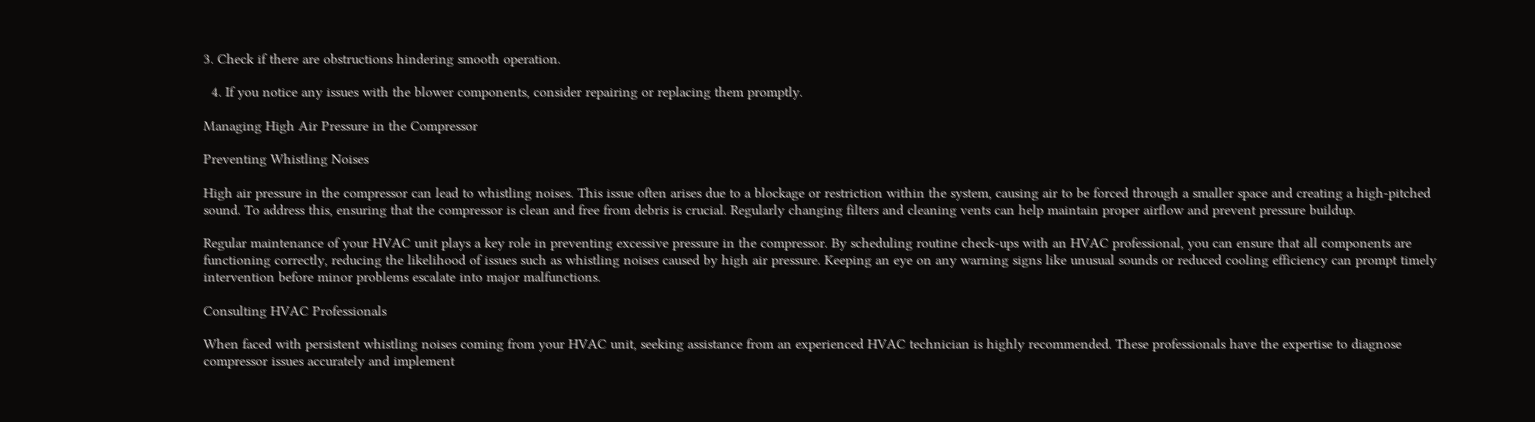3. Check if there are obstructions hindering smooth operation.

  4. If you notice any issues with the blower components, consider repairing or replacing them promptly.

Managing High Air Pressure in the Compressor

Preventing Whistling Noises

High air pressure in the compressor can lead to whistling noises. This issue often arises due to a blockage or restriction within the system, causing air to be forced through a smaller space and creating a high-pitched sound. To address this, ensuring that the compressor is clean and free from debris is crucial. Regularly changing filters and cleaning vents can help maintain proper airflow and prevent pressure buildup.

Regular maintenance of your HVAC unit plays a key role in preventing excessive pressure in the compressor. By scheduling routine check-ups with an HVAC professional, you can ensure that all components are functioning correctly, reducing the likelihood of issues such as whistling noises caused by high air pressure. Keeping an eye on any warning signs like unusual sounds or reduced cooling efficiency can prompt timely intervention before minor problems escalate into major malfunctions.

Consulting HVAC Professionals

When faced with persistent whistling noises coming from your HVAC unit, seeking assistance from an experienced HVAC technician is highly recommended. These professionals have the expertise to diagnose compressor issues accurately and implement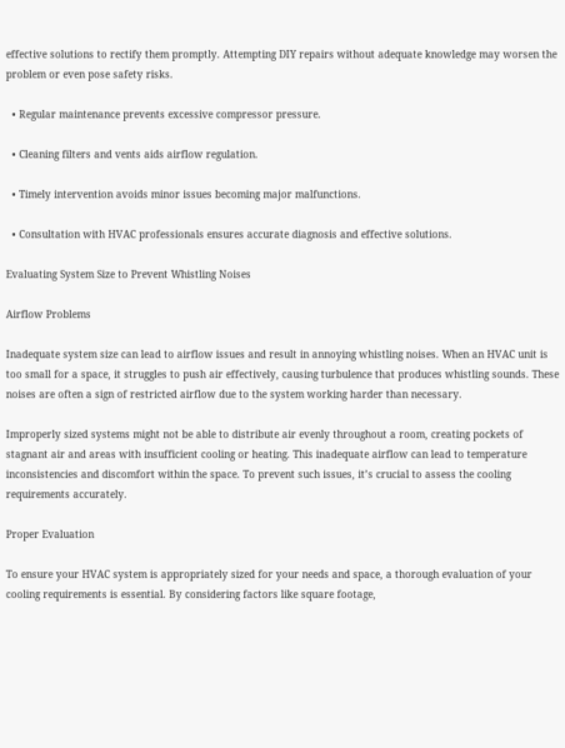effective solutions to rectify them promptly. Attempting DIY repairs without adequate knowledge may worsen the problem or even pose safety risks.

  • Regular maintenance prevents excessive compressor pressure.

  • Cleaning filters and vents aids airflow regulation.

  • Timely intervention avoids minor issues becoming major malfunctions.

  • Consultation with HVAC professionals ensures accurate diagnosis and effective solutions.

Evaluating System Size to Prevent Whistling Noises

Airflow Problems

Inadequate system size can lead to airflow issues and result in annoying whistling noises. When an HVAC unit is too small for a space, it struggles to push air effectively, causing turbulence that produces whistling sounds. These noises are often a sign of restricted airflow due to the system working harder than necessary.

Improperly sized systems might not be able to distribute air evenly throughout a room, creating pockets of stagnant air and areas with insufficient cooling or heating. This inadequate airflow can lead to temperature inconsistencies and discomfort within the space. To prevent such issues, it’s crucial to assess the cooling requirements accurately.

Proper Evaluation

To ensure your HVAC system is appropriately sized for your needs and space, a thorough evaluation of your cooling requirements is essential. By considering factors like square footage,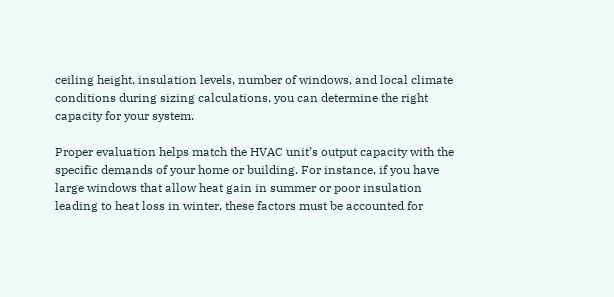ceiling height, insulation levels, number of windows, and local climate conditions during sizing calculations, you can determine the right capacity for your system.

Proper evaluation helps match the HVAC unit’s output capacity with the specific demands of your home or building. For instance, if you have large windows that allow heat gain in summer or poor insulation leading to heat loss in winter, these factors must be accounted for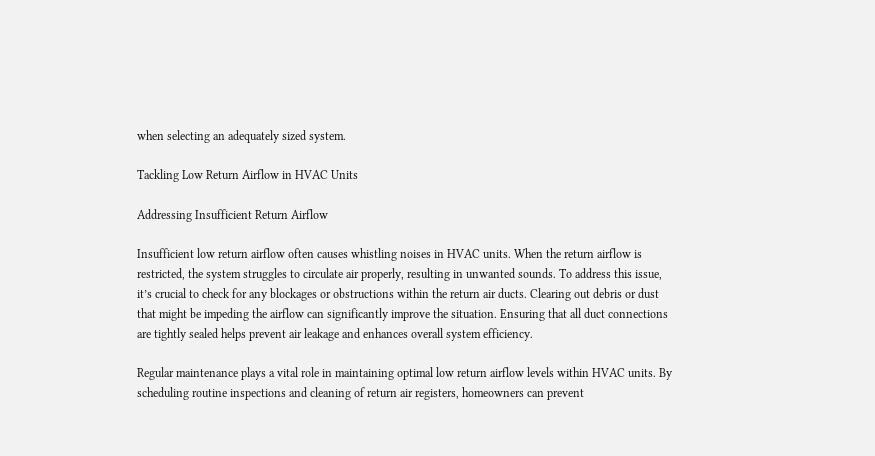when selecting an adequately sized system.

Tackling Low Return Airflow in HVAC Units

Addressing Insufficient Return Airflow

Insufficient low return airflow often causes whistling noises in HVAC units. When the return airflow is restricted, the system struggles to circulate air properly, resulting in unwanted sounds. To address this issue, it’s crucial to check for any blockages or obstructions within the return air ducts. Clearing out debris or dust that might be impeding the airflow can significantly improve the situation. Ensuring that all duct connections are tightly sealed helps prevent air leakage and enhances overall system efficiency.

Regular maintenance plays a vital role in maintaining optimal low return airflow levels within HVAC units. By scheduling routine inspections and cleaning of return air registers, homeowners can prevent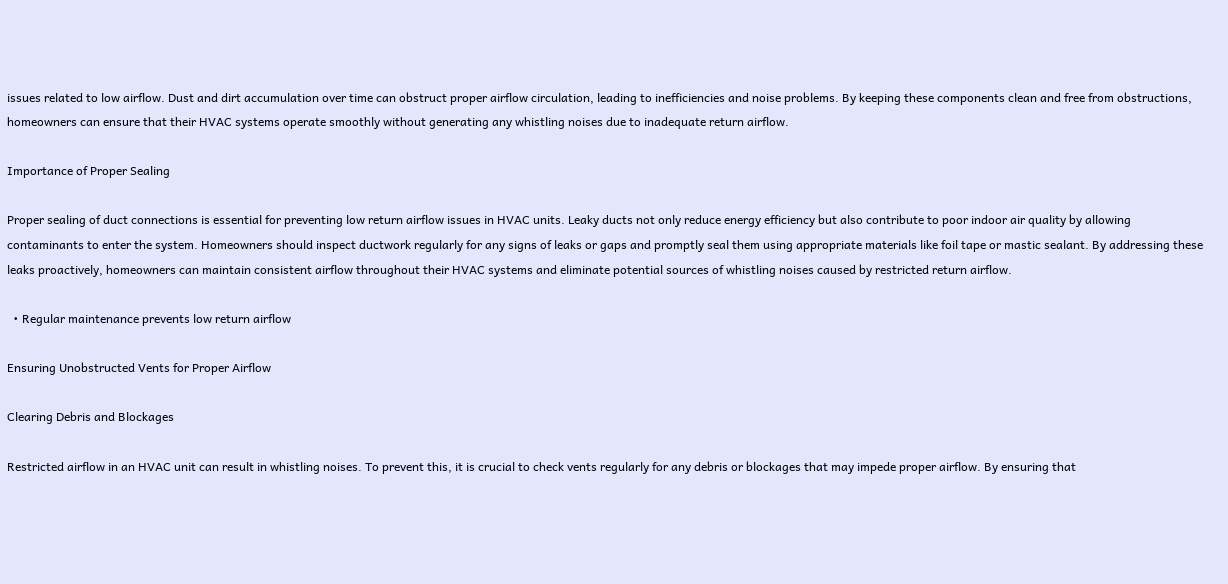issues related to low airflow. Dust and dirt accumulation over time can obstruct proper airflow circulation, leading to inefficiencies and noise problems. By keeping these components clean and free from obstructions, homeowners can ensure that their HVAC systems operate smoothly without generating any whistling noises due to inadequate return airflow.

Importance of Proper Sealing

Proper sealing of duct connections is essential for preventing low return airflow issues in HVAC units. Leaky ducts not only reduce energy efficiency but also contribute to poor indoor air quality by allowing contaminants to enter the system. Homeowners should inspect ductwork regularly for any signs of leaks or gaps and promptly seal them using appropriate materials like foil tape or mastic sealant. By addressing these leaks proactively, homeowners can maintain consistent airflow throughout their HVAC systems and eliminate potential sources of whistling noises caused by restricted return airflow.

  • Regular maintenance prevents low return airflow

Ensuring Unobstructed Vents for Proper Airflow

Clearing Debris and Blockages

Restricted airflow in an HVAC unit can result in whistling noises. To prevent this, it is crucial to check vents regularly for any debris or blockages that may impede proper airflow. By ensuring that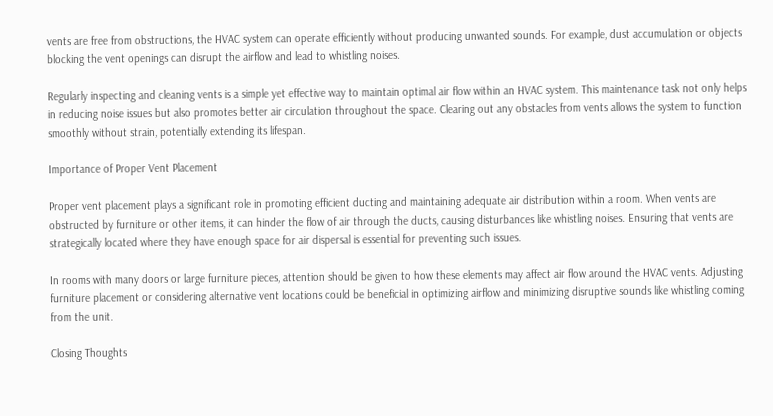vents are free from obstructions, the HVAC system can operate efficiently without producing unwanted sounds. For example, dust accumulation or objects blocking the vent openings can disrupt the airflow and lead to whistling noises.

Regularly inspecting and cleaning vents is a simple yet effective way to maintain optimal air flow within an HVAC system. This maintenance task not only helps in reducing noise issues but also promotes better air circulation throughout the space. Clearing out any obstacles from vents allows the system to function smoothly without strain, potentially extending its lifespan.

Importance of Proper Vent Placement

Proper vent placement plays a significant role in promoting efficient ducting and maintaining adequate air distribution within a room. When vents are obstructed by furniture or other items, it can hinder the flow of air through the ducts, causing disturbances like whistling noises. Ensuring that vents are strategically located where they have enough space for air dispersal is essential for preventing such issues.

In rooms with many doors or large furniture pieces, attention should be given to how these elements may affect air flow around the HVAC vents. Adjusting furniture placement or considering alternative vent locations could be beneficial in optimizing airflow and minimizing disruptive sounds like whistling coming from the unit.

Closing Thoughts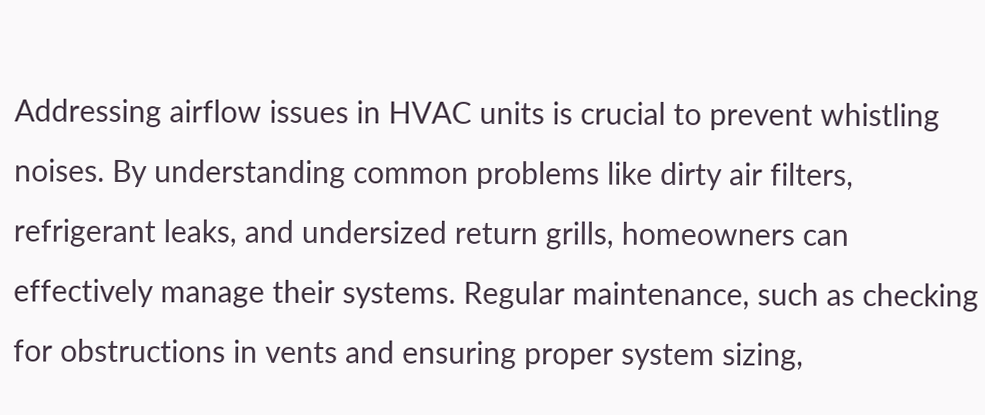Addressing airflow issues in HVAC units is crucial to prevent whistling noises. By understanding common problems like dirty air filters, refrigerant leaks, and undersized return grills, homeowners can effectively manage their systems. Regular maintenance, such as checking for obstructions in vents and ensuring proper system sizing,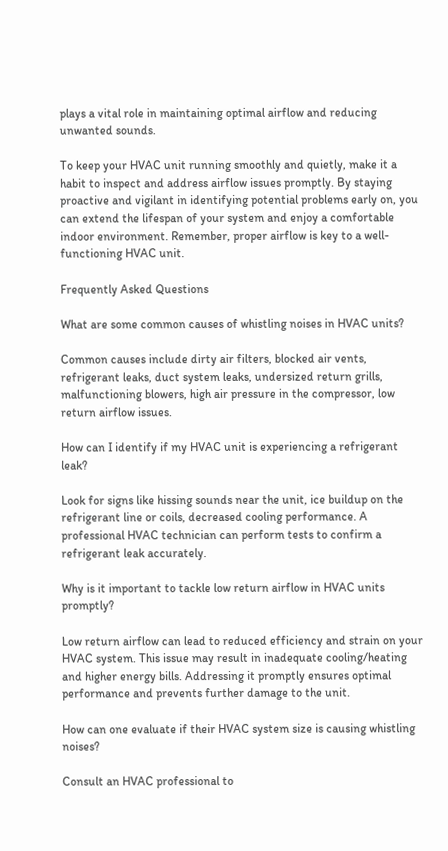plays a vital role in maintaining optimal airflow and reducing unwanted sounds.

To keep your HVAC unit running smoothly and quietly, make it a habit to inspect and address airflow issues promptly. By staying proactive and vigilant in identifying potential problems early on, you can extend the lifespan of your system and enjoy a comfortable indoor environment. Remember, proper airflow is key to a well-functioning HVAC unit.

Frequently Asked Questions

What are some common causes of whistling noises in HVAC units?

Common causes include dirty air filters, blocked air vents, refrigerant leaks, duct system leaks, undersized return grills, malfunctioning blowers, high air pressure in the compressor, low return airflow issues.

How can I identify if my HVAC unit is experiencing a refrigerant leak?

Look for signs like hissing sounds near the unit, ice buildup on the refrigerant line or coils, decreased cooling performance. A professional HVAC technician can perform tests to confirm a refrigerant leak accurately.

Why is it important to tackle low return airflow in HVAC units promptly?

Low return airflow can lead to reduced efficiency and strain on your HVAC system. This issue may result in inadequate cooling/heating and higher energy bills. Addressing it promptly ensures optimal performance and prevents further damage to the unit.

How can one evaluate if their HVAC system size is causing whistling noises?

Consult an HVAC professional to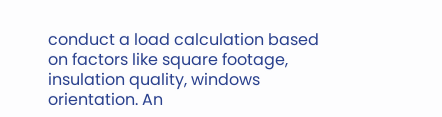conduct a load calculation based on factors like square footage, insulation quality, windows orientation. An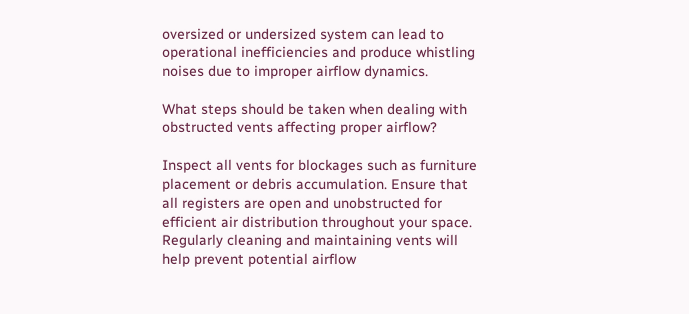oversized or undersized system can lead to operational inefficiencies and produce whistling noises due to improper airflow dynamics.

What steps should be taken when dealing with obstructed vents affecting proper airflow?

Inspect all vents for blockages such as furniture placement or debris accumulation. Ensure that all registers are open and unobstructed for efficient air distribution throughout your space. Regularly cleaning and maintaining vents will help prevent potential airflow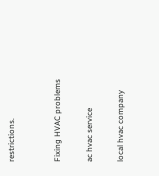restrictions.


Fixing HVAC problems

ac hvac service

local hvac company